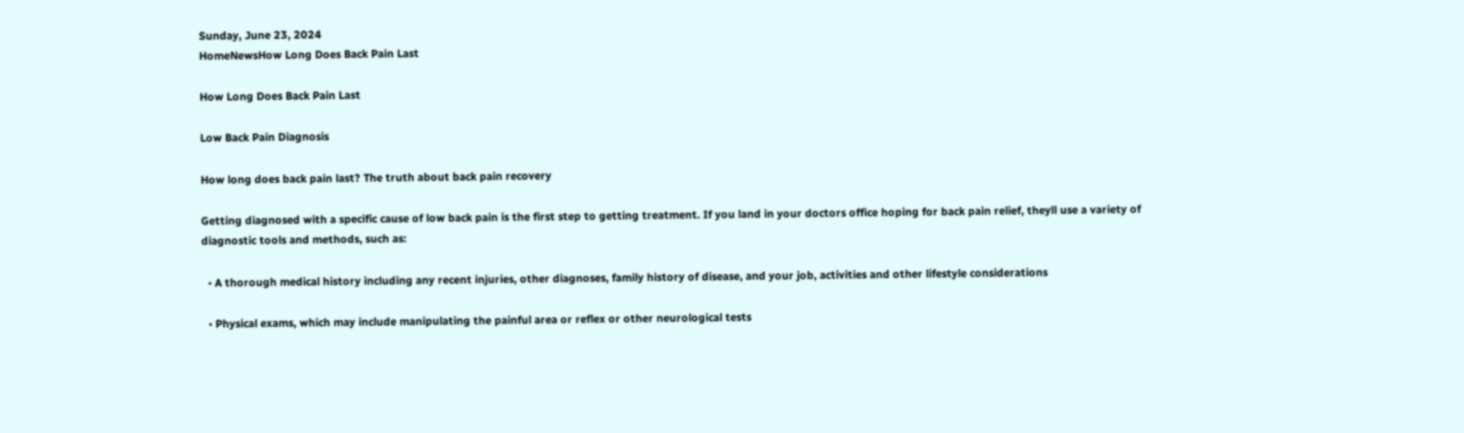Sunday, June 23, 2024
HomeNewsHow Long Does Back Pain Last

How Long Does Back Pain Last

Low Back Pain Diagnosis

How long does back pain last? The truth about back pain recovery

Getting diagnosed with a specific cause of low back pain is the first step to getting treatment. If you land in your doctors office hoping for back pain relief, theyll use a variety of diagnostic tools and methods, such as:

  • A thorough medical history including any recent injuries, other diagnoses, family history of disease, and your job, activities and other lifestyle considerations

  • Physical exams, which may include manipulating the painful area or reflex or other neurological tests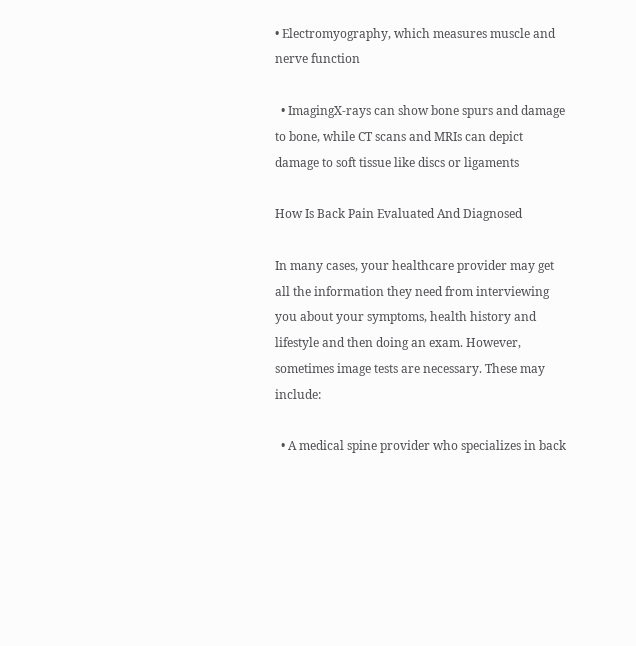• Electromyography, which measures muscle and nerve function

  • ImagingX-rays can show bone spurs and damage to bone, while CT scans and MRIs can depict damage to soft tissue like discs or ligaments

How Is Back Pain Evaluated And Diagnosed

In many cases, your healthcare provider may get all the information they need from interviewing you about your symptoms, health history and lifestyle and then doing an exam. However, sometimes image tests are necessary. These may include:

  • A medical spine provider who specializes in back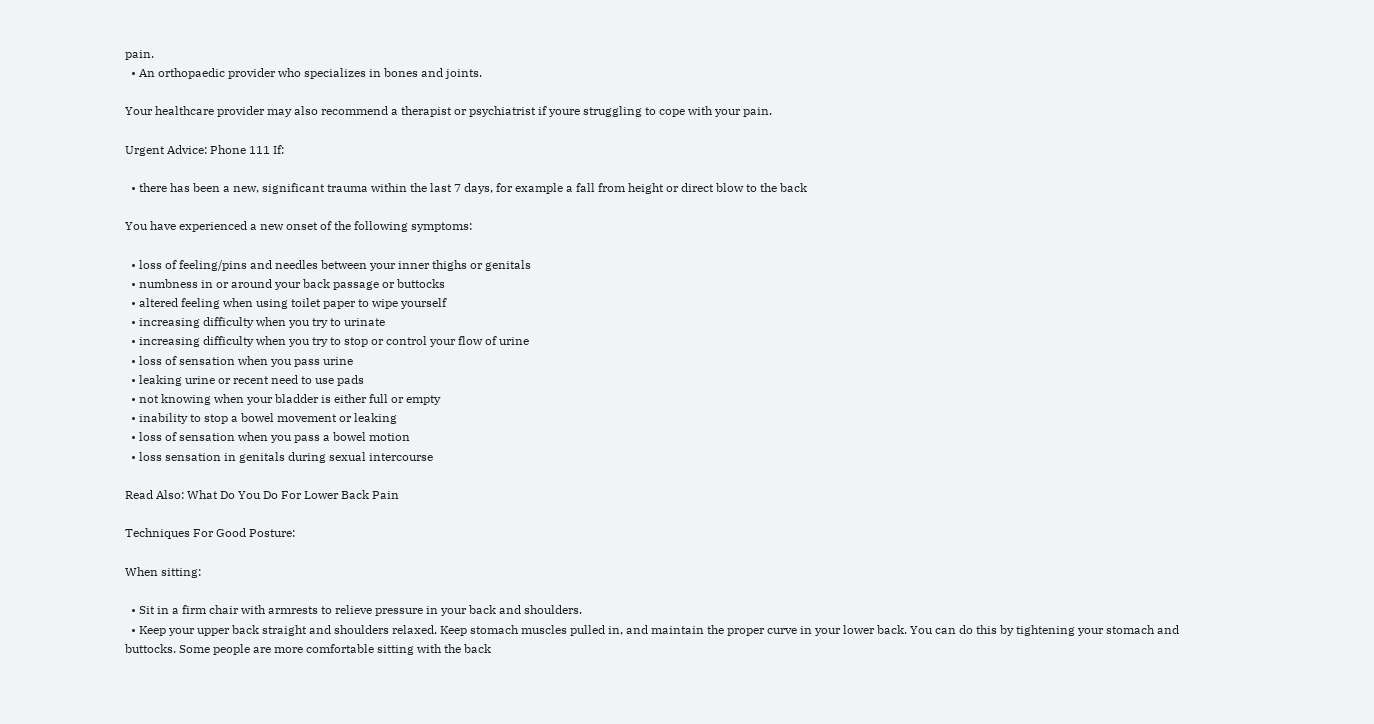pain.
  • An orthopaedic provider who specializes in bones and joints.

Your healthcare provider may also recommend a therapist or psychiatrist if youre struggling to cope with your pain.

Urgent Advice: Phone 111 If:

  • there has been a new, significant trauma within the last 7 days, for example a fall from height or direct blow to the back

You have experienced a new onset of the following symptoms:

  • loss of feeling/pins and needles between your inner thighs or genitals
  • numbness in or around your back passage or buttocks
  • altered feeling when using toilet paper to wipe yourself
  • increasing difficulty when you try to urinate
  • increasing difficulty when you try to stop or control your flow of urine
  • loss of sensation when you pass urine
  • leaking urine or recent need to use pads
  • not knowing when your bladder is either full or empty
  • inability to stop a bowel movement or leaking
  • loss of sensation when you pass a bowel motion
  • loss sensation in genitals during sexual intercourse

Read Also: What Do You Do For Lower Back Pain

Techniques For Good Posture:

When sitting:

  • Sit in a firm chair with armrests to relieve pressure in your back and shoulders.
  • Keep your upper back straight and shoulders relaxed. Keep stomach muscles pulled in, and maintain the proper curve in your lower back. You can do this by tightening your stomach and buttocks. Some people are more comfortable sitting with the back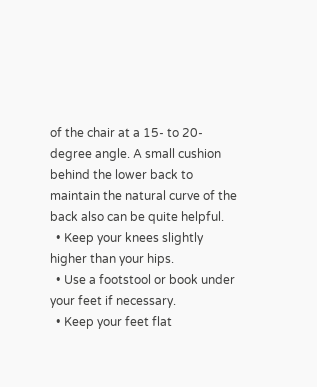of the chair at a 15- to 20-degree angle. A small cushion behind the lower back to maintain the natural curve of the back also can be quite helpful.
  • Keep your knees slightly higher than your hips.
  • Use a footstool or book under your feet if necessary.
  • Keep your feet flat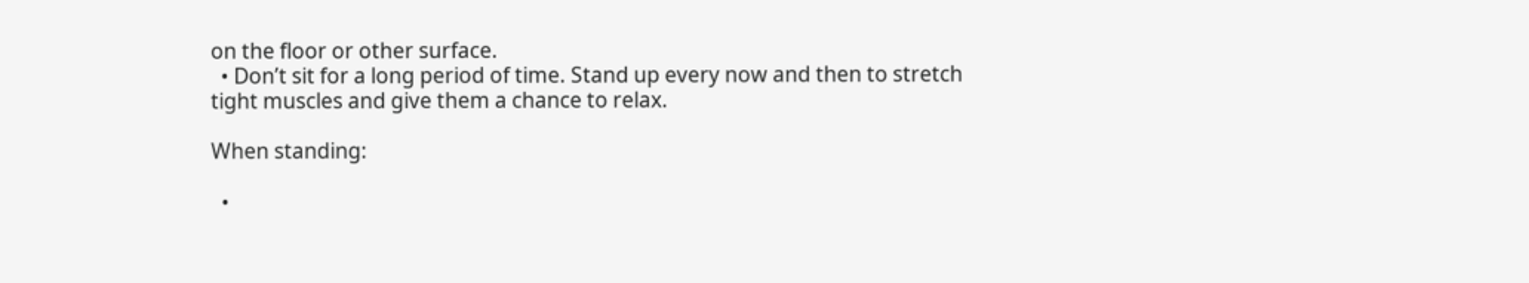on the floor or other surface.
  • Don’t sit for a long period of time. Stand up every now and then to stretch tight muscles and give them a chance to relax.

When standing:

  •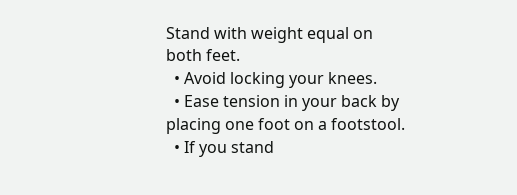Stand with weight equal on both feet.
  • Avoid locking your knees.
  • Ease tension in your back by placing one foot on a footstool.
  • If you stand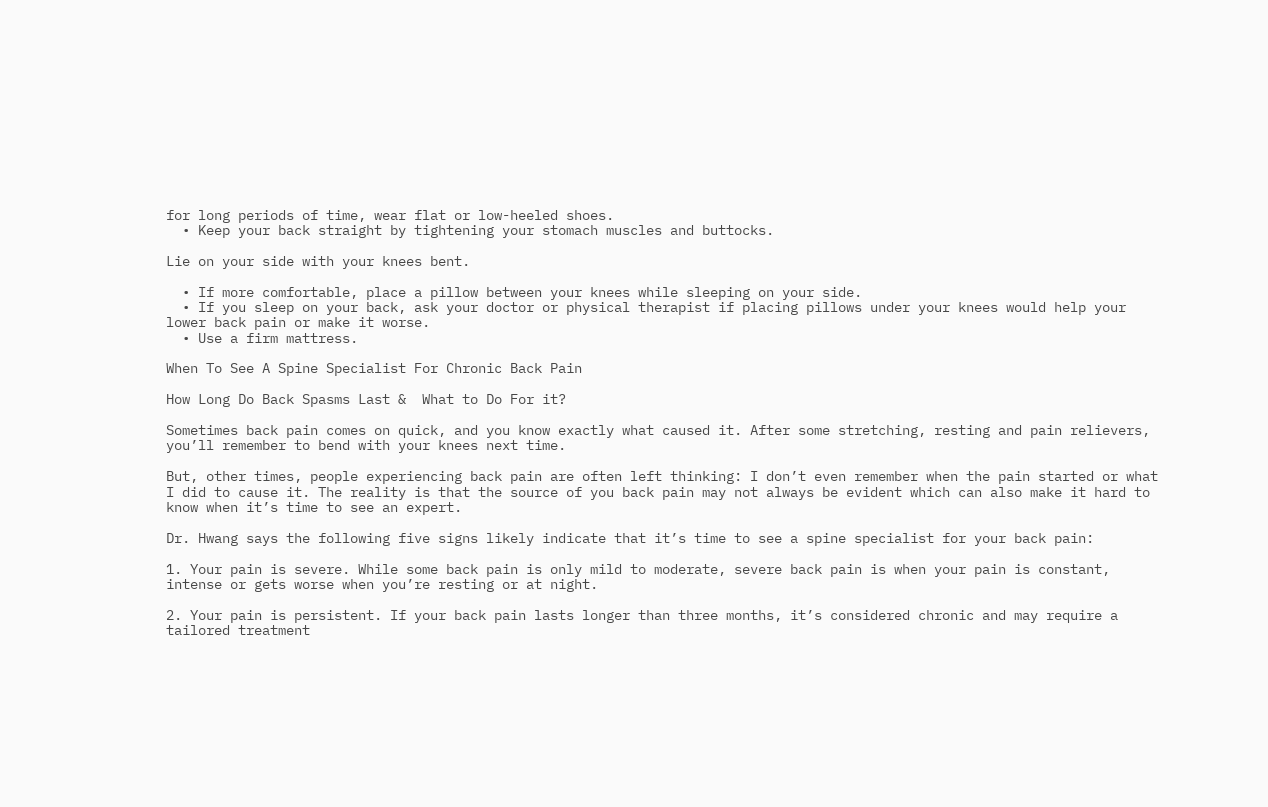for long periods of time, wear flat or low-heeled shoes.
  • Keep your back straight by tightening your stomach muscles and buttocks.

Lie on your side with your knees bent.

  • If more comfortable, place a pillow between your knees while sleeping on your side.
  • If you sleep on your back, ask your doctor or physical therapist if placing pillows under your knees would help your lower back pain or make it worse.
  • Use a firm mattress.

When To See A Spine Specialist For Chronic Back Pain

How Long Do Back Spasms Last &  What to Do For it?

Sometimes back pain comes on quick, and you know exactly what caused it. After some stretching, resting and pain relievers, you’ll remember to bend with your knees next time.

But, other times, people experiencing back pain are often left thinking: I don’t even remember when the pain started or what I did to cause it. The reality is that the source of you back pain may not always be evident which can also make it hard to know when it’s time to see an expert.

Dr. Hwang says the following five signs likely indicate that it’s time to see a spine specialist for your back pain:

1. Your pain is severe. While some back pain is only mild to moderate, severe back pain is when your pain is constant, intense or gets worse when you’re resting or at night.

2. Your pain is persistent. If your back pain lasts longer than three months, it’s considered chronic and may require a tailored treatment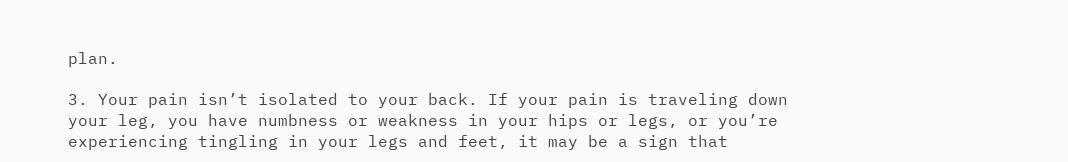plan.

3. Your pain isn’t isolated to your back. If your pain is traveling down your leg, you have numbness or weakness in your hips or legs, or you’re experiencing tingling in your legs and feet, it may be a sign that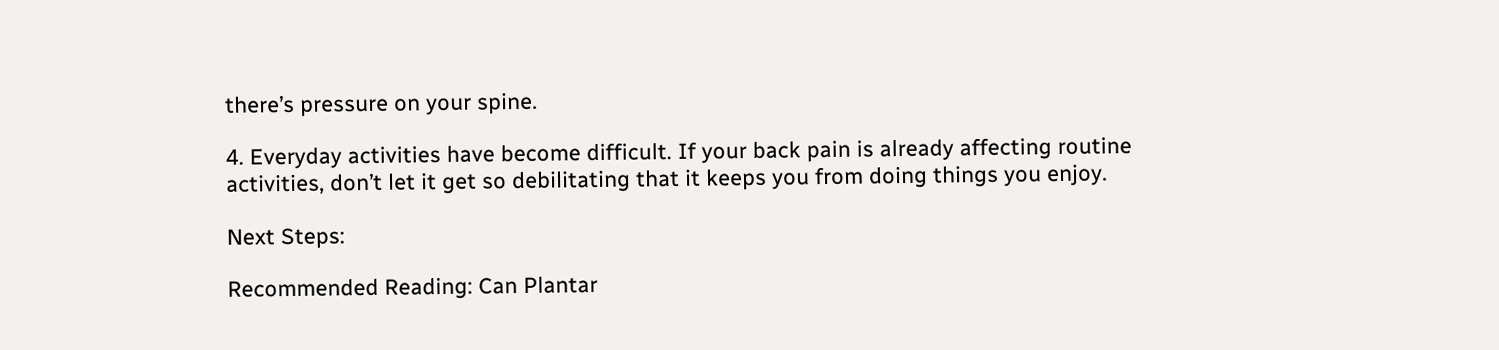there’s pressure on your spine.

4. Everyday activities have become difficult. If your back pain is already affecting routine activities, don’t let it get so debilitating that it keeps you from doing things you enjoy.

Next Steps:

Recommended Reading: Can Plantar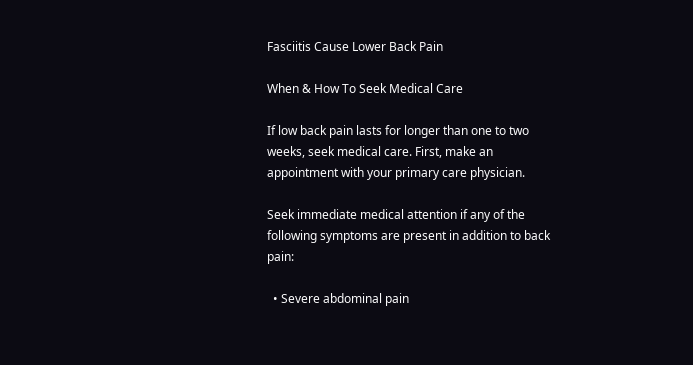Fasciitis Cause Lower Back Pain

When & How To Seek Medical Care

If low back pain lasts for longer than one to two weeks, seek medical care. First, make an appointment with your primary care physician.

Seek immediate medical attention if any of the following symptoms are present in addition to back pain:

  • Severe abdominal pain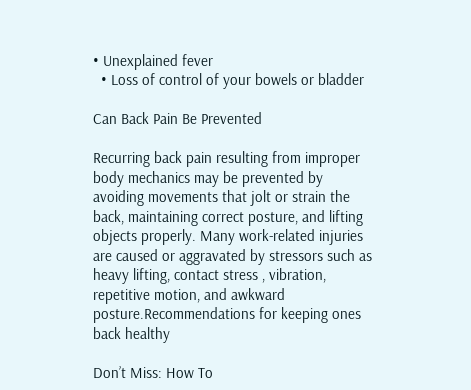• Unexplained fever
  • Loss of control of your bowels or bladder

Can Back Pain Be Prevented

Recurring back pain resulting from improper body mechanics may be prevented by avoiding movements that jolt or strain the back, maintaining correct posture, and lifting objects properly. Many work-related injuries are caused or aggravated by stressors such as heavy lifting, contact stress , vibration, repetitive motion, and awkward posture.Recommendations for keeping ones back healthy

Don’t Miss: How To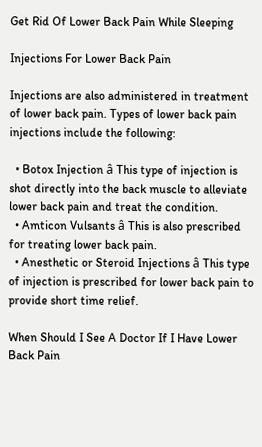Get Rid Of Lower Back Pain While Sleeping

Injections For Lower Back Pain

Injections are also administered in treatment of lower back pain. Types of lower back pain injections include the following:

  • Botox Injection â This type of injection is shot directly into the back muscle to alleviate lower back pain and treat the condition.
  • Amticon Vulsants â This is also prescribed for treating lower back pain.
  • Anesthetic or Steroid Injections â This type of injection is prescribed for lower back pain to provide short time relief.

When Should I See A Doctor If I Have Lower Back Pain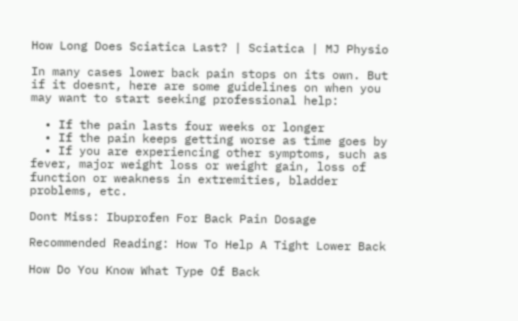How Long Does Sciatica Last? | Sciatica | MJ Physio

In many cases lower back pain stops on its own. But if it doesnt, here are some guidelines on when you may want to start seeking professional help:

  • If the pain lasts four weeks or longer
  • If the pain keeps getting worse as time goes by
  • If you are experiencing other symptoms, such as fever, major weight loss or weight gain, loss of function or weakness in extremities, bladder problems, etc.

Dont Miss: Ibuprofen For Back Pain Dosage

Recommended Reading: How To Help A Tight Lower Back

How Do You Know What Type Of Back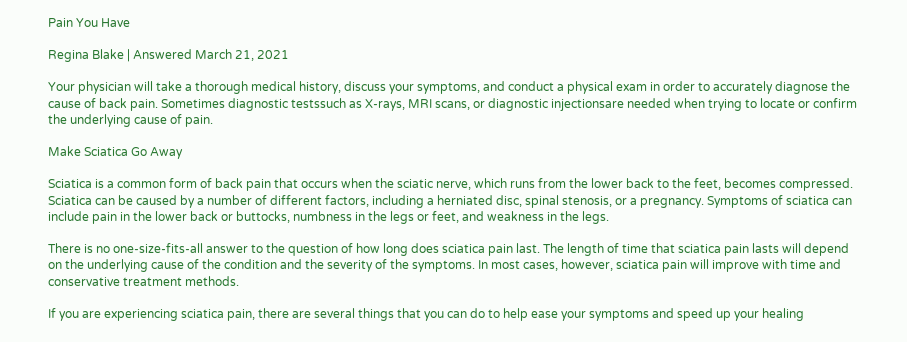Pain You Have

Regina Blake | Answered March 21, 2021

Your physician will take a thorough medical history, discuss your symptoms, and conduct a physical exam in order to accurately diagnose the cause of back pain. Sometimes diagnostic testssuch as X-rays, MRI scans, or diagnostic injectionsare needed when trying to locate or confirm the underlying cause of pain.

Make Sciatica Go Away

Sciatica is a common form of back pain that occurs when the sciatic nerve, which runs from the lower back to the feet, becomes compressed. Sciatica can be caused by a number of different factors, including a herniated disc, spinal stenosis, or a pregnancy. Symptoms of sciatica can include pain in the lower back or buttocks, numbness in the legs or feet, and weakness in the legs.

There is no one-size-fits-all answer to the question of how long does sciatica pain last. The length of time that sciatica pain lasts will depend on the underlying cause of the condition and the severity of the symptoms. In most cases, however, sciatica pain will improve with time and conservative treatment methods.

If you are experiencing sciatica pain, there are several things that you can do to help ease your symptoms and speed up your healing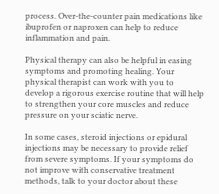process. Over-the-counter pain medications like ibuprofen or naproxen can help to reduce inflammation and pain.

Physical therapy can also be helpful in easing symptoms and promoting healing. Your physical therapist can work with you to develop a rigorous exercise routine that will help to strengthen your core muscles and reduce pressure on your sciatic nerve.

In some cases, steroid injections or epidural injections may be necessary to provide relief from severe symptoms. If your symptoms do not improve with conservative treatment methods, talk to your doctor about these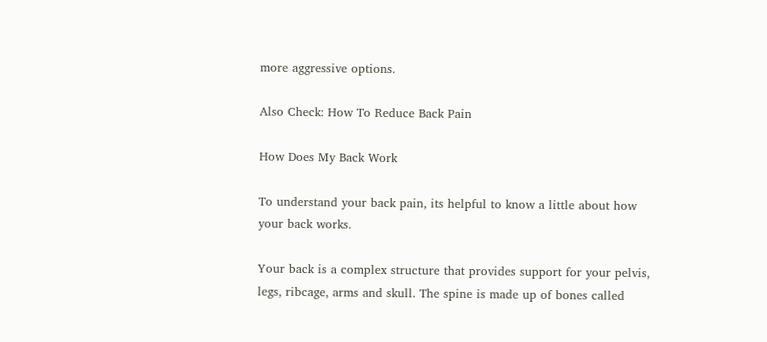more aggressive options.

Also Check: How To Reduce Back Pain

How Does My Back Work

To understand your back pain, its helpful to know a little about how your back works.

Your back is a complex structure that provides support for your pelvis, legs, ribcage, arms and skull. The spine is made up of bones called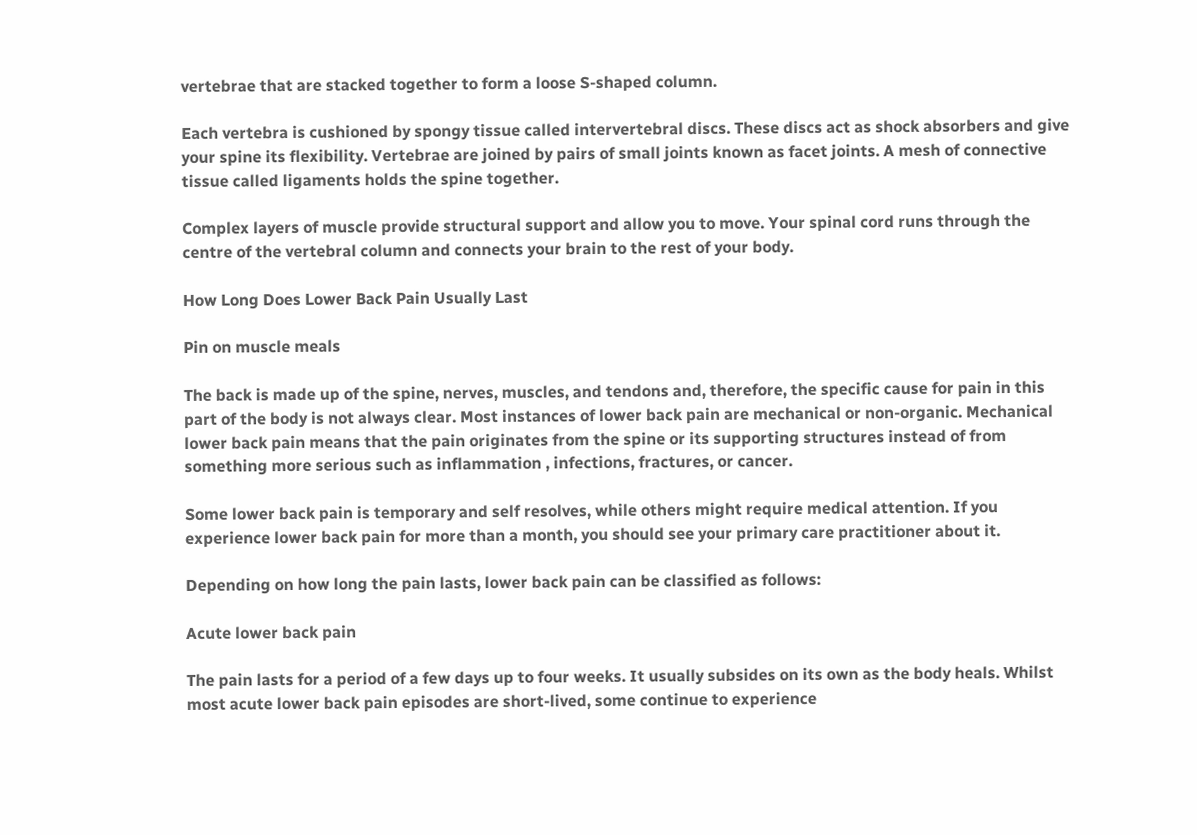vertebrae that are stacked together to form a loose S-shaped column.

Each vertebra is cushioned by spongy tissue called intervertebral discs. These discs act as shock absorbers and give your spine its flexibility. Vertebrae are joined by pairs of small joints known as facet joints. A mesh of connective tissue called ligaments holds the spine together.

Complex layers of muscle provide structural support and allow you to move. Your spinal cord runs through the centre of the vertebral column and connects your brain to the rest of your body.

How Long Does Lower Back Pain Usually Last

Pin on muscle meals

The back is made up of the spine, nerves, muscles, and tendons and, therefore, the specific cause for pain in this part of the body is not always clear. Most instances of lower back pain are mechanical or non-organic. Mechanical lower back pain means that the pain originates from the spine or its supporting structures instead of from something more serious such as inflammation , infections, fractures, or cancer.

Some lower back pain is temporary and self resolves, while others might require medical attention. If you experience lower back pain for more than a month, you should see your primary care practitioner about it.

Depending on how long the pain lasts, lower back pain can be classified as follows:

Acute lower back pain

The pain lasts for a period of a few days up to four weeks. It usually subsides on its own as the body heals. Whilst most acute lower back pain episodes are short-lived, some continue to experience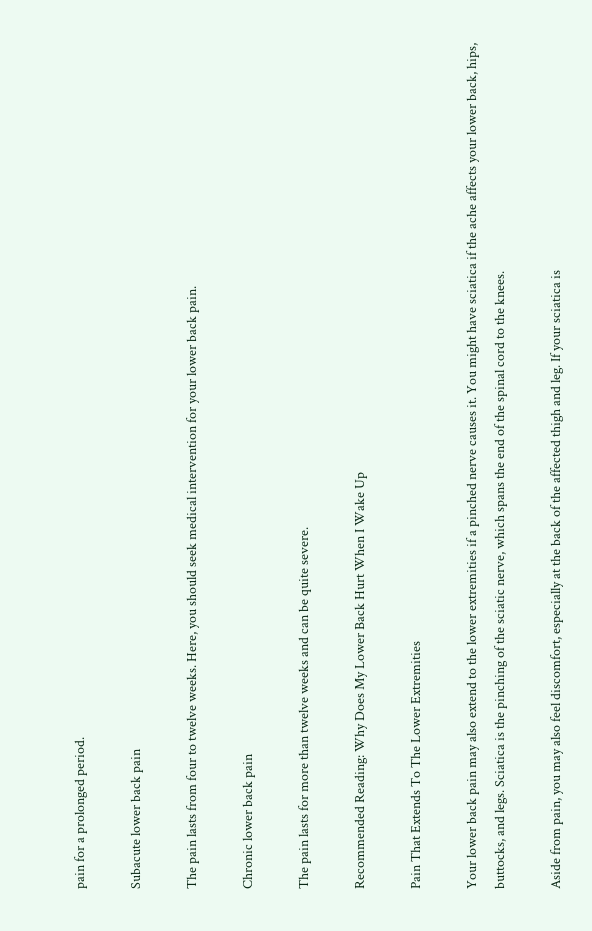pain for a prolonged period.

Subacute lower back pain

The pain lasts from four to twelve weeks. Here, you should seek medical intervention for your lower back pain.

Chronic lower back pain

The pain lasts for more than twelve weeks and can be quite severe.

Recommended Reading: Why Does My Lower Back Hurt When I Wake Up

Pain That Extends To The Lower Extremities

Your lower back pain may also extend to the lower extremities if a pinched nerve causes it. You might have sciatica if the ache affects your lower back, hips, buttocks, and legs. Sciatica is the pinching of the sciatic nerve, which spans the end of the spinal cord to the knees.

Aside from pain, you may also feel discomfort, especially at the back of the affected thigh and leg. If your sciatica is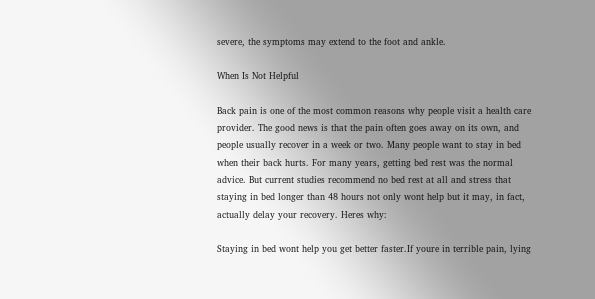severe, the symptoms may extend to the foot and ankle.

When Is Not Helpful

Back pain is one of the most common reasons why people visit a health care provider. The good news is that the pain often goes away on its own, and people usually recover in a week or two. Many people want to stay in bed when their back hurts. For many years, getting bed rest was the normal advice. But current studies recommend no bed rest at all and stress that staying in bed longer than 48 hours not only wont help but it may, in fact, actually delay your recovery. Heres why:

Staying in bed wont help you get better faster.If youre in terrible pain, lying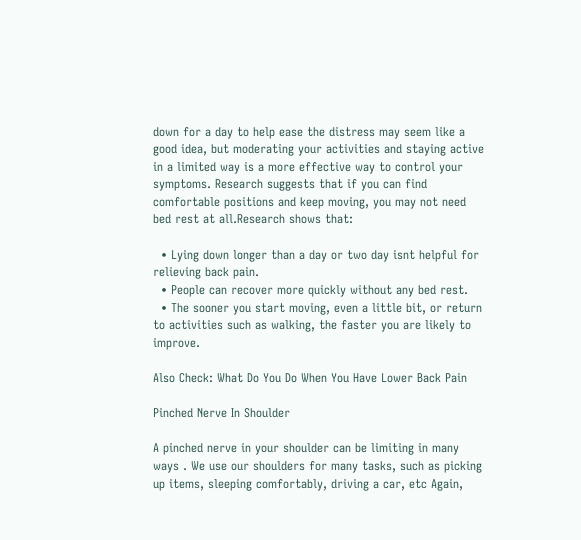down for a day to help ease the distress may seem like a good idea, but moderating your activities and staying active in a limited way is a more effective way to control your symptoms. Research suggests that if you can find comfortable positions and keep moving, you may not need bed rest at all.Research shows that:

  • Lying down longer than a day or two day isnt helpful for relieving back pain.
  • People can recover more quickly without any bed rest.
  • The sooner you start moving, even a little bit, or return to activities such as walking, the faster you are likely to improve.

Also Check: What Do You Do When You Have Lower Back Pain

Pinched Nerve In Shoulder

A pinched nerve in your shoulder can be limiting in many ways . We use our shoulders for many tasks, such as picking up items, sleeping comfortably, driving a car, etc Again,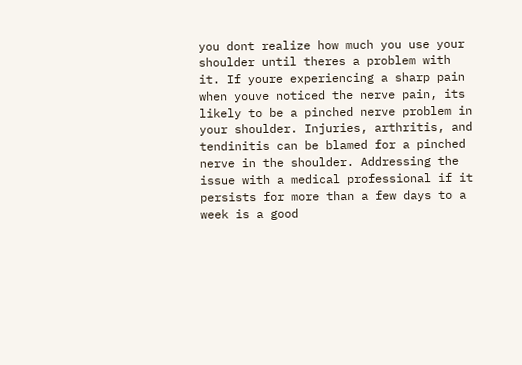you dont realize how much you use your shoulder until theres a problem with it. If youre experiencing a sharp pain when youve noticed the nerve pain, its likely to be a pinched nerve problem in your shoulder. Injuries, arthritis, and tendinitis can be blamed for a pinched nerve in the shoulder. Addressing the issue with a medical professional if it persists for more than a few days to a week is a good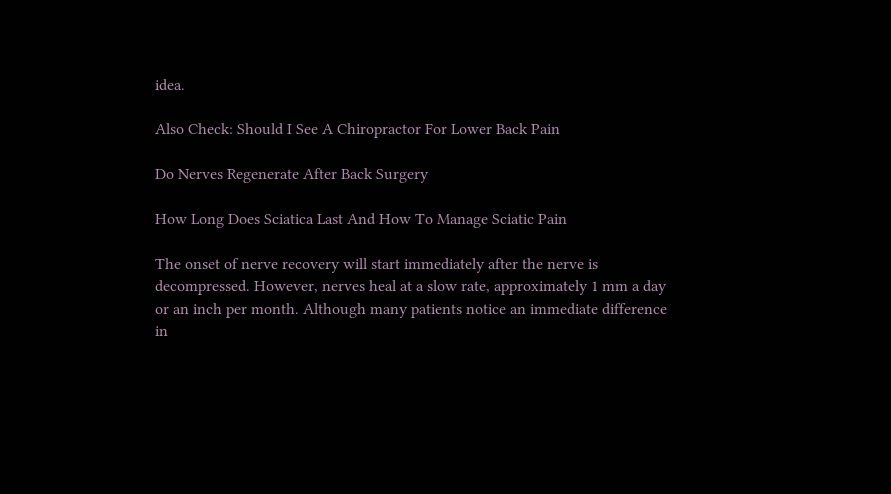idea.

Also Check: Should I See A Chiropractor For Lower Back Pain

Do Nerves Regenerate After Back Surgery

How Long Does Sciatica Last And How To Manage Sciatic Pain

The onset of nerve recovery will start immediately after the nerve is decompressed. However, nerves heal at a slow rate, approximately 1 mm a day or an inch per month. Although many patients notice an immediate difference in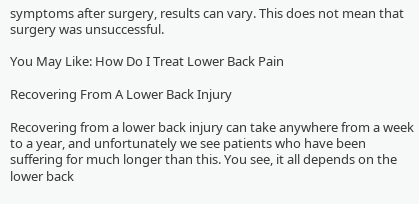symptoms after surgery, results can vary. This does not mean that surgery was unsuccessful.

You May Like: How Do I Treat Lower Back Pain

Recovering From A Lower Back Injury

Recovering from a lower back injury can take anywhere from a week to a year, and unfortunately we see patients who have been suffering for much longer than this. You see, it all depends on the lower back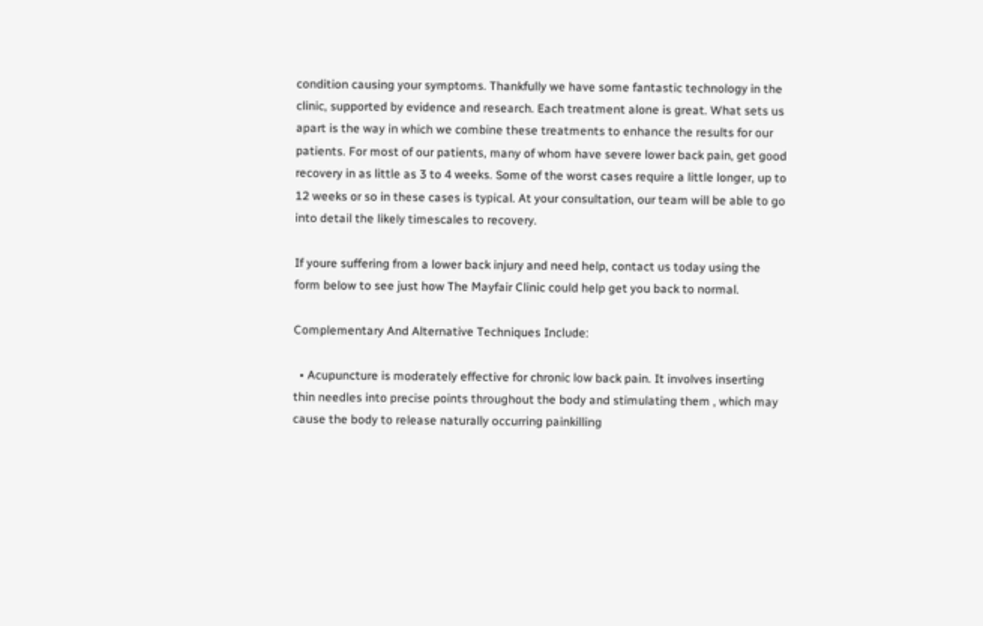condition causing your symptoms. Thankfully we have some fantastic technology in the clinic, supported by evidence and research. Each treatment alone is great. What sets us apart is the way in which we combine these treatments to enhance the results for our patients. For most of our patients, many of whom have severe lower back pain, get good recovery in as little as 3 to 4 weeks. Some of the worst cases require a little longer, up to 12 weeks or so in these cases is typical. At your consultation, our team will be able to go into detail the likely timescales to recovery.

If youre suffering from a lower back injury and need help, contact us today using the form below to see just how The Mayfair Clinic could help get you back to normal.

Complementary And Alternative Techniques Include:

  • Acupuncture is moderately effective for chronic low back pain. It involves inserting thin needles into precise points throughout the body and stimulating them , which may cause the body to release naturally occurring painkilling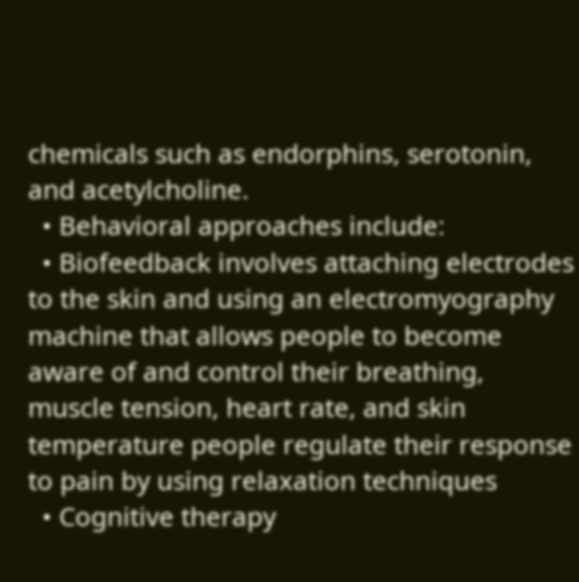chemicals such as endorphins, serotonin, and acetylcholine.
  • Behavioral approaches include:
  • Biofeedback involves attaching electrodes to the skin and using an electromyography machine that allows people to become aware of and control their breathing, muscle tension, heart rate, and skin temperature people regulate their response to pain by using relaxation techniques
  • Cognitive therapy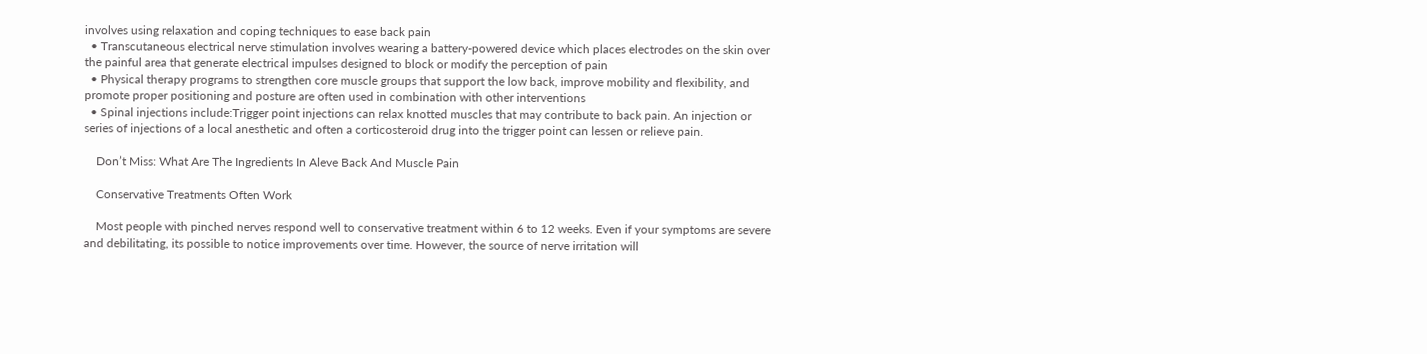involves using relaxation and coping techniques to ease back pain
  • Transcutaneous electrical nerve stimulation involves wearing a battery-powered device which places electrodes on the skin over the painful area that generate electrical impulses designed to block or modify the perception of pain
  • Physical therapy programs to strengthen core muscle groups that support the low back, improve mobility and flexibility, and promote proper positioning and posture are often used in combination with other interventions
  • Spinal injections include:Trigger point injections can relax knotted muscles that may contribute to back pain. An injection or series of injections of a local anesthetic and often a corticosteroid drug into the trigger point can lessen or relieve pain.

    Don’t Miss: What Are The Ingredients In Aleve Back And Muscle Pain

    Conservative Treatments Often Work

    Most people with pinched nerves respond well to conservative treatment within 6 to 12 weeks. Even if your symptoms are severe and debilitating, its possible to notice improvements over time. However, the source of nerve irritation will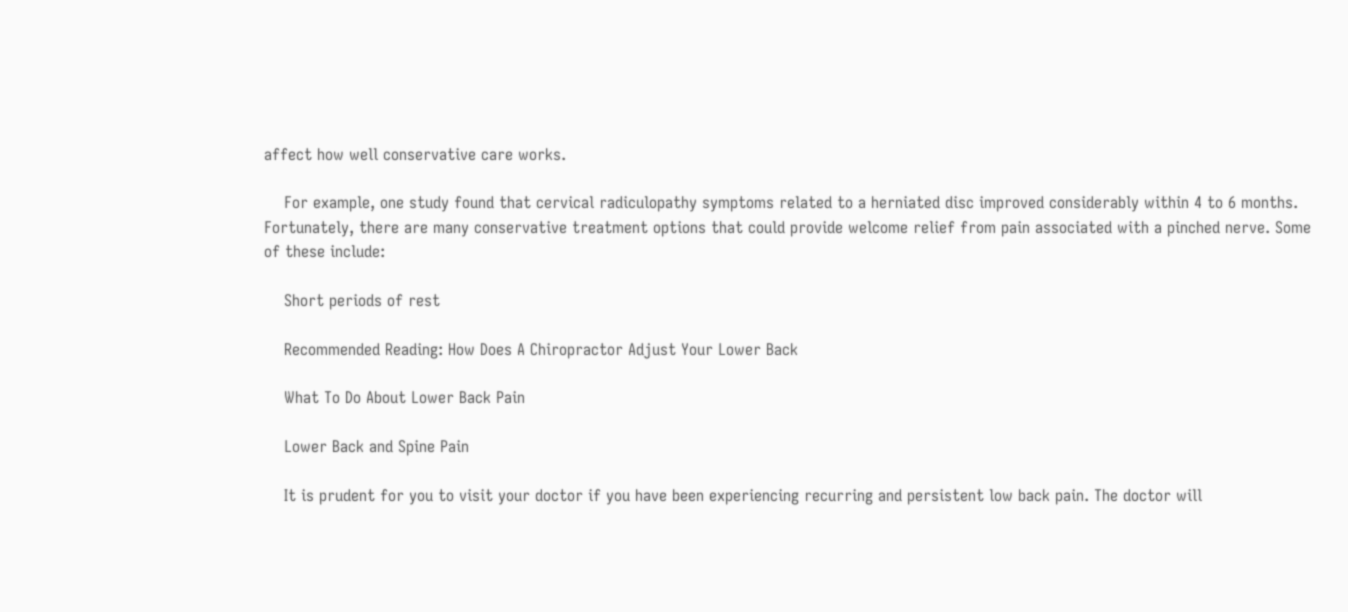affect how well conservative care works.

    For example, one study found that cervical radiculopathy symptoms related to a herniated disc improved considerably within 4 to 6 months. Fortunately, there are many conservative treatment options that could provide welcome relief from pain associated with a pinched nerve. Some of these include:

    Short periods of rest

    Recommended Reading: How Does A Chiropractor Adjust Your Lower Back

    What To Do About Lower Back Pain

    Lower Back and Spine Pain

    It is prudent for you to visit your doctor if you have been experiencing recurring and persistent low back pain. The doctor will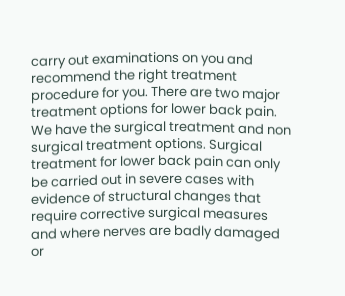carry out examinations on you and recommend the right treatment procedure for you. There are two major treatment options for lower back pain. We have the surgical treatment and non surgical treatment options. Surgical treatment for lower back pain can only be carried out in severe cases with evidence of structural changes that require corrective surgical measures and where nerves are badly damaged or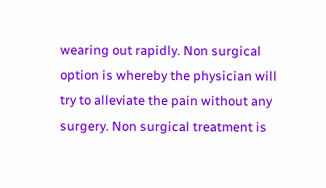wearing out rapidly. Non surgical option is whereby the physician will try to alleviate the pain without any surgery. Non surgical treatment is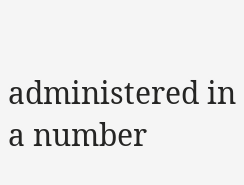administered in a number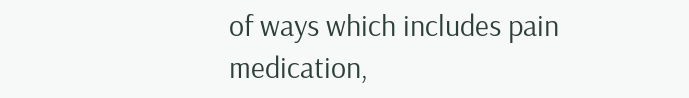of ways which includes pain medication,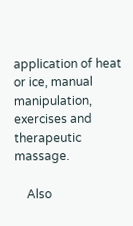application of heat or ice, manual manipulation, exercises and therapeutic massage.

    Also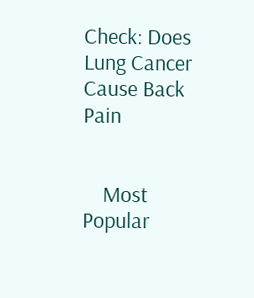Check: Does Lung Cancer Cause Back Pain


    Most Popular